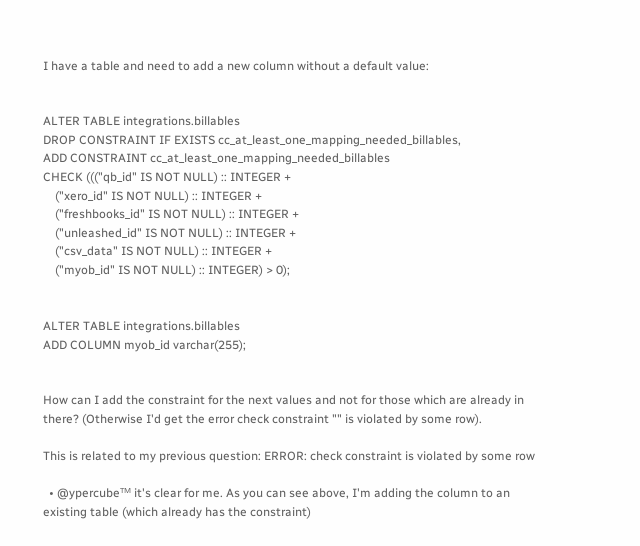I have a table and need to add a new column without a default value:


ALTER TABLE integrations.billables
DROP CONSTRAINT IF EXISTS cc_at_least_one_mapping_needed_billables,
ADD CONSTRAINT cc_at_least_one_mapping_needed_billables
CHECK ((("qb_id" IS NOT NULL) :: INTEGER +
    ("xero_id" IS NOT NULL) :: INTEGER +
    ("freshbooks_id" IS NOT NULL) :: INTEGER +
    ("unleashed_id" IS NOT NULL) :: INTEGER +
    ("csv_data" IS NOT NULL) :: INTEGER +
    ("myob_id" IS NOT NULL) :: INTEGER) > 0);


ALTER TABLE integrations.billables
ADD COLUMN myob_id varchar(255);


How can I add the constraint for the next values and not for those which are already in there? (Otherwise I'd get the error check constraint "" is violated by some row).

This is related to my previous question: ERROR: check constraint is violated by some row

  • @ypercubeᵀᴹ it's clear for me. As you can see above, I'm adding the column to an existing table (which already has the constraint)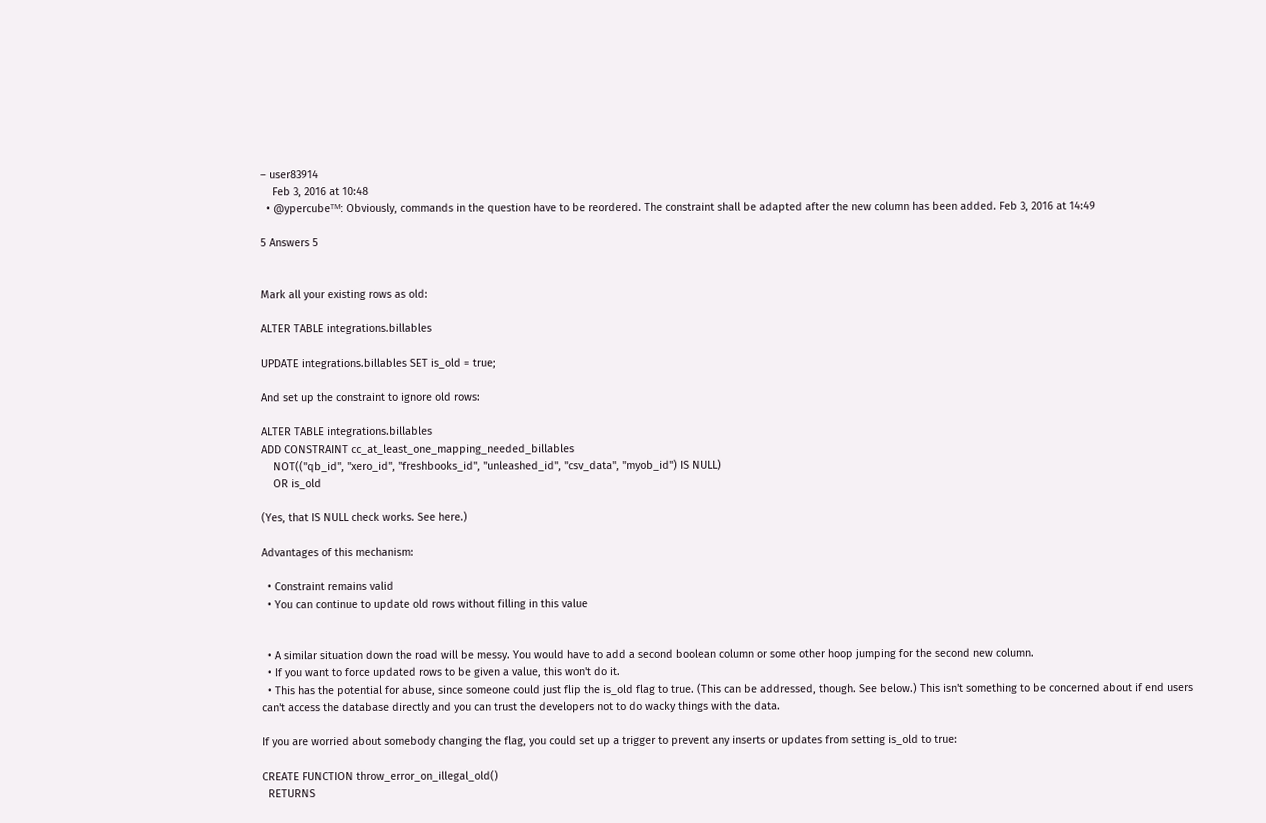– user83914
    Feb 3, 2016 at 10:48
  • @ypercubeᵀᴹ: Obviously, commands in the question have to be reordered. The constraint shall be adapted after the new column has been added. Feb 3, 2016 at 14:49

5 Answers 5


Mark all your existing rows as old:

ALTER TABLE integrations.billables

UPDATE integrations.billables SET is_old = true;

And set up the constraint to ignore old rows:

ALTER TABLE integrations.billables
ADD CONSTRAINT cc_at_least_one_mapping_needed_billables
    NOT(("qb_id", "xero_id", "freshbooks_id", "unleashed_id", "csv_data", "myob_id") IS NULL)
    OR is_old

(Yes, that IS NULL check works. See here.)

Advantages of this mechanism:

  • Constraint remains valid
  • You can continue to update old rows without filling in this value


  • A similar situation down the road will be messy. You would have to add a second boolean column or some other hoop jumping for the second new column.
  • If you want to force updated rows to be given a value, this won't do it.
  • This has the potential for abuse, since someone could just flip the is_old flag to true. (This can be addressed, though. See below.) This isn't something to be concerned about if end users can't access the database directly and you can trust the developers not to do wacky things with the data.

If you are worried about somebody changing the flag, you could set up a trigger to prevent any inserts or updates from setting is_old to true:

CREATE FUNCTION throw_error_on_illegal_old()
  RETURNS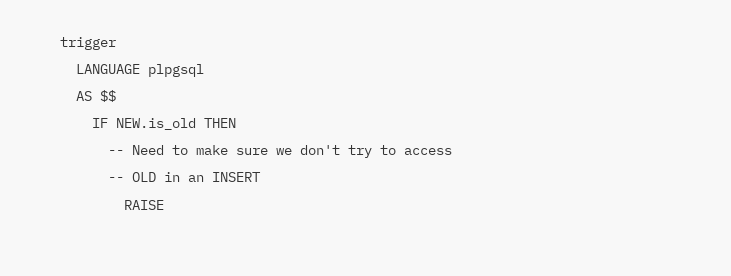trigger
  LANGUAGE plpgsql
  AS $$
    IF NEW.is_old THEN
      -- Need to make sure we don't try to access
      -- OLD in an INSERT
        RAISE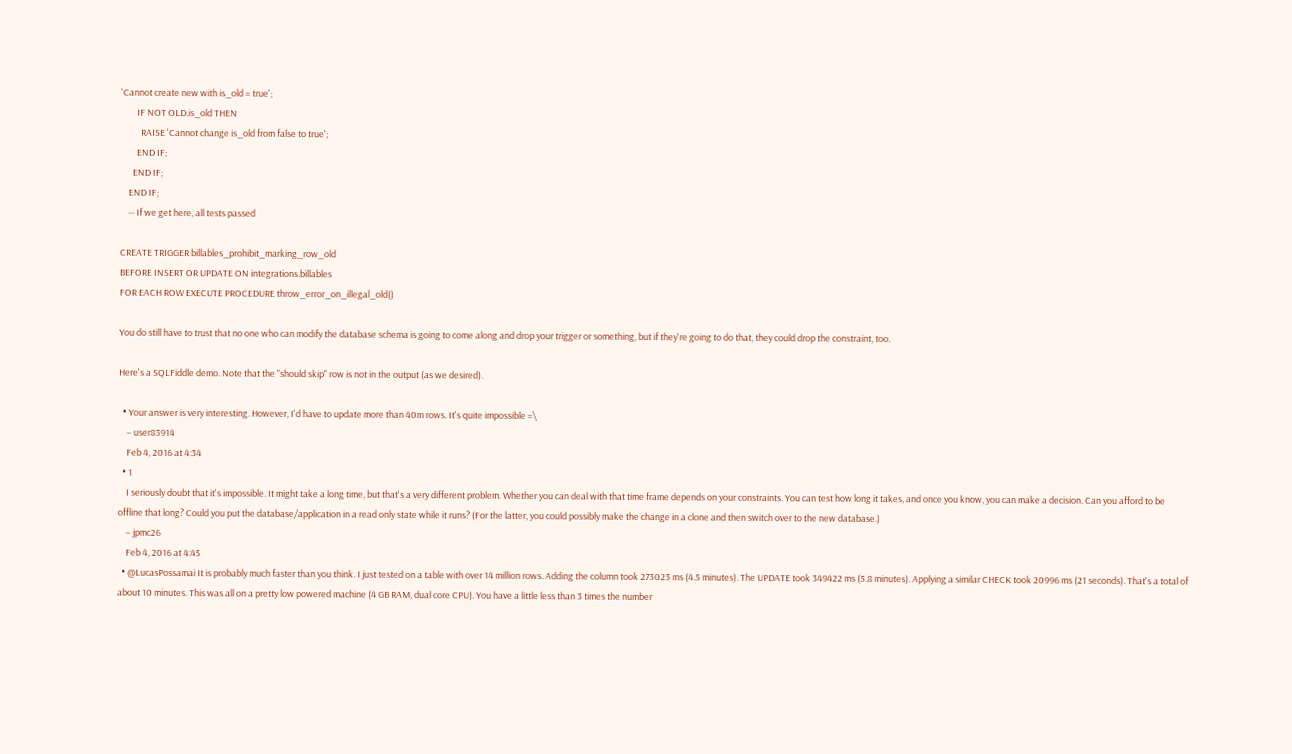'Cannot create new with is_old = true';
        IF NOT OLD.is_old THEN
          RAISE 'Cannot change is_old from false to true';
        END IF;
      END IF;
    END IF;
    -- If we get here, all tests passed

CREATE TRIGGER billables_prohibit_marking_row_old
BEFORE INSERT OR UPDATE ON integrations.billables
FOR EACH ROW EXECUTE PROCEDURE throw_error_on_illegal_old()

You do still have to trust that no one who can modify the database schema is going to come along and drop your trigger or something, but if they're going to do that, they could drop the constraint, too.

Here's a SQLFiddle demo. Note that the "should skip" row is not in the output (as we desired).

  • Your answer is very interesting. However, I'd have to update more than 40m rows. It's quite impossible =\
    – user83914
    Feb 4, 2016 at 4:34
  • 1
    I seriously doubt that it's impossible. It might take a long time, but that's a very different problem. Whether you can deal with that time frame depends on your constraints. You can test how long it takes, and once you know, you can make a decision. Can you afford to be offline that long? Could you put the database/application in a read only state while it runs? (For the latter, you could possibly make the change in a clone and then switch over to the new database.)
    – jpmc26
    Feb 4, 2016 at 4:45
  • @LucasPossamai It is probably much faster than you think. I just tested on a table with over 14 million rows. Adding the column took 273023 ms (4.5 minutes). The UPDATE took 349422 ms (5.8 minutes). Applying a similar CHECK took 20996 ms (21 seconds). That's a total of about 10 minutes. This was all on a pretty low powered machine (4 GB RAM, dual core CPU). You have a little less than 3 times the number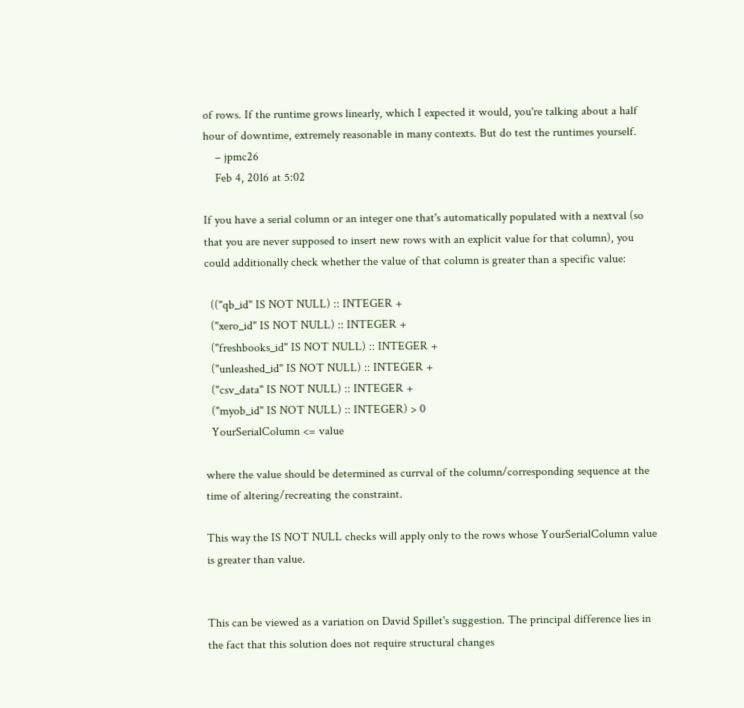of rows. If the runtime grows linearly, which I expected it would, you're talking about a half hour of downtime, extremely reasonable in many contexts. But do test the runtimes yourself.
    – jpmc26
    Feb 4, 2016 at 5:02

If you have a serial column or an integer one that's automatically populated with a nextval (so that you are never supposed to insert new rows with an explicit value for that column), you could additionally check whether the value of that column is greater than a specific value:

  (("qb_id" IS NOT NULL) :: INTEGER +
  ("xero_id" IS NOT NULL) :: INTEGER +
  ("freshbooks_id" IS NOT NULL) :: INTEGER +
  ("unleashed_id" IS NOT NULL) :: INTEGER +
  ("csv_data" IS NOT NULL) :: INTEGER +
  ("myob_id" IS NOT NULL) :: INTEGER) > 0
  YourSerialColumn <= value

where the value should be determined as currval of the column/corresponding sequence at the time of altering/recreating the constraint.

This way the IS NOT NULL checks will apply only to the rows whose YourSerialColumn value is greater than value.


This can be viewed as a variation on David Spillet's suggestion. The principal difference lies in the fact that this solution does not require structural changes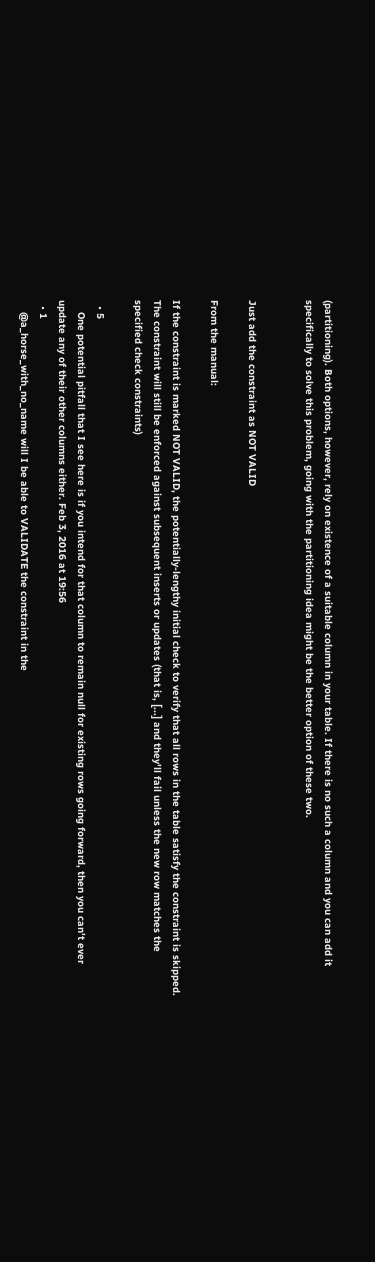(partitioning). Both options, however, rely on existence of a suitable column in your table. If there is no such a column and you can add it specifically to solve this problem, going with the partitioning idea might be the better option of these two.


Just add the constraint as NOT VALID

From the manual:

If the constraint is marked NOT VALID, the potentially-lengthy initial check to verify that all rows in the table satisfy the constraint is skipped. The constraint will still be enforced against subsequent inserts or updates (that is, [...] and they'll fail unless the new row matches the specified check constraints)

  • 5
    One potential pitfall that I see here is if you intend for that column to remain null for existing rows going forward, then you can't ever update any of their other columns either. Feb 3, 2016 at 19:56
  • 1
    @a_horse_with_no_name will I be able to VALIDATE the constraint in the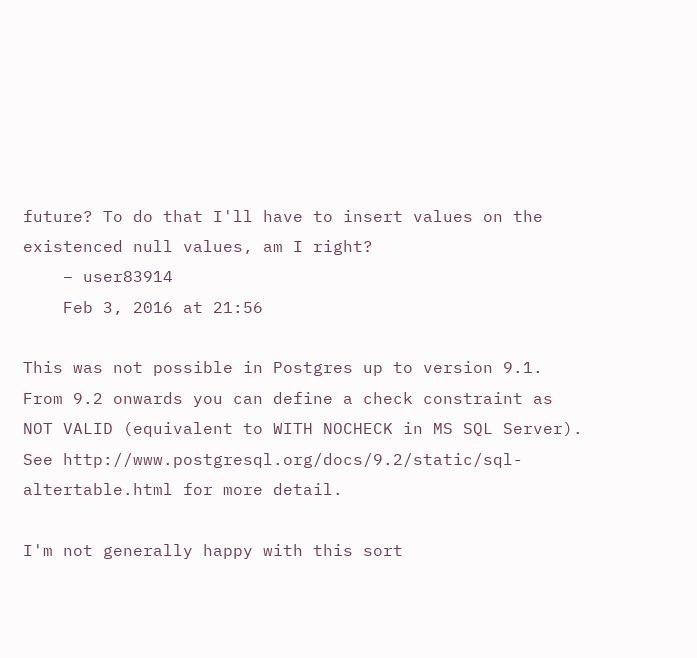future? To do that I'll have to insert values on the existenced null values, am I right?
    – user83914
    Feb 3, 2016 at 21:56

This was not possible in Postgres up to version 9.1. From 9.2 onwards you can define a check constraint as NOT VALID (equivalent to WITH NOCHECK in MS SQL Server). See http://www.postgresql.org/docs/9.2/static/sql-altertable.html for more detail.

I'm not generally happy with this sort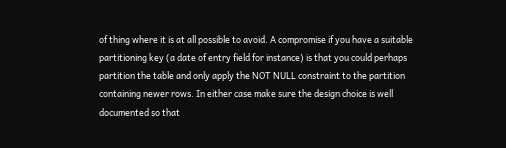of thing where it is at all possible to avoid. A compromise if you have a suitable partitioning key (a date of entry field for instance) is that you could perhaps partition the table and only apply the NOT NULL constraint to the partition containing newer rows. In either case make sure the design choice is well documented so that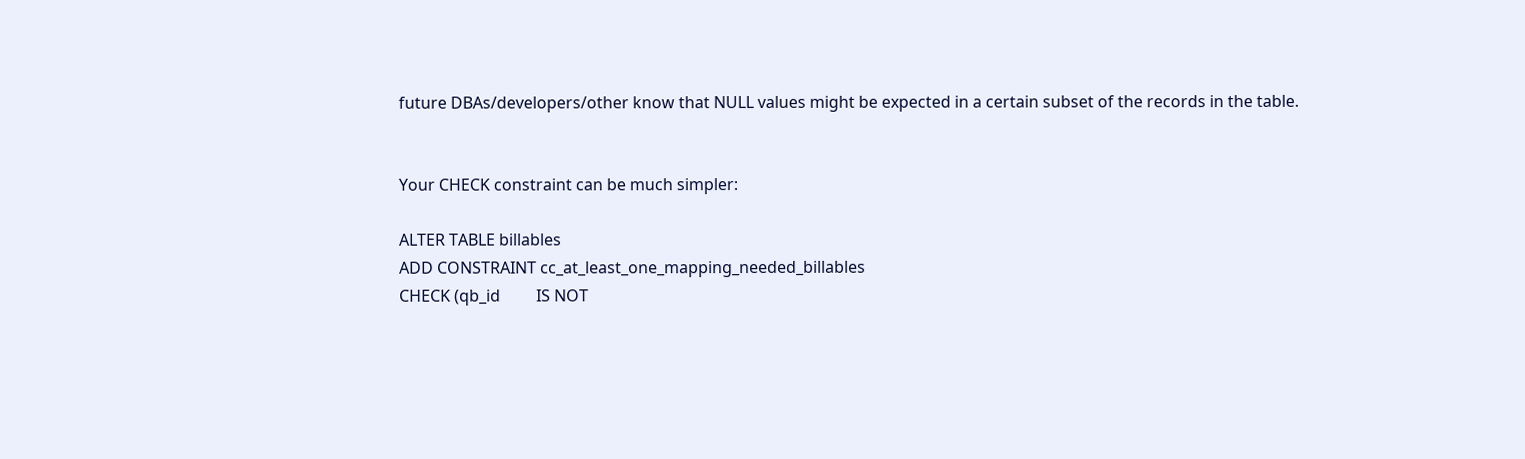future DBAs/developers/other know that NULL values might be expected in a certain subset of the records in the table.


Your CHECK constraint can be much simpler:

ALTER TABLE billables
ADD CONSTRAINT cc_at_least_one_mapping_needed_billables
CHECK (qb_id         IS NOT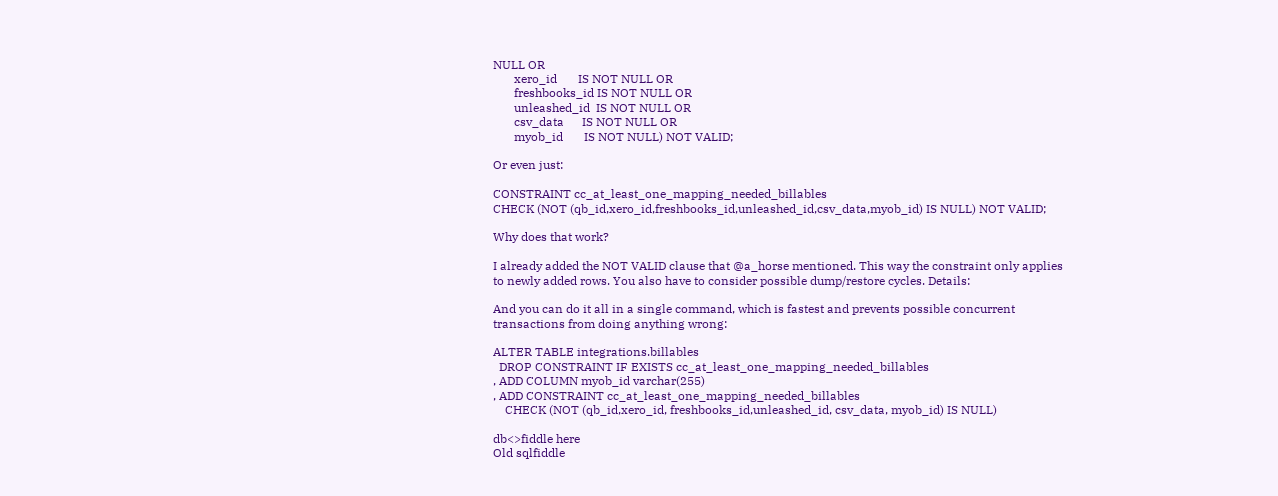NULL OR
       xero_id       IS NOT NULL OR
       freshbooks_id IS NOT NULL OR
       unleashed_id  IS NOT NULL OR
       csv_data      IS NOT NULL OR
       myob_id       IS NOT NULL) NOT VALID;

Or even just:

CONSTRAINT cc_at_least_one_mapping_needed_billables
CHECK (NOT (qb_id,xero_id,freshbooks_id,unleashed_id,csv_data,myob_id) IS NULL) NOT VALID;

Why does that work?

I already added the NOT VALID clause that @a_horse mentioned. This way the constraint only applies to newly added rows. You also have to consider possible dump/restore cycles. Details:

And you can do it all in a single command, which is fastest and prevents possible concurrent transactions from doing anything wrong:

ALTER TABLE integrations.billables
  DROP CONSTRAINT IF EXISTS cc_at_least_one_mapping_needed_billables
, ADD COLUMN myob_id varchar(255)
, ADD CONSTRAINT cc_at_least_one_mapping_needed_billables
    CHECK (NOT (qb_id,xero_id, freshbooks_id,unleashed_id, csv_data, myob_id) IS NULL)

db<>fiddle here
Old sqlfiddle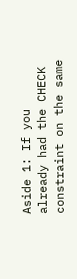Aside 1: If you already had the CHECK constraint on the same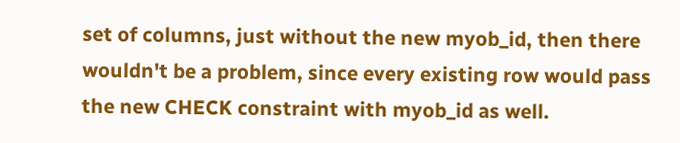set of columns, just without the new myob_id, then there wouldn't be a problem, since every existing row would pass the new CHECK constraint with myob_id as well.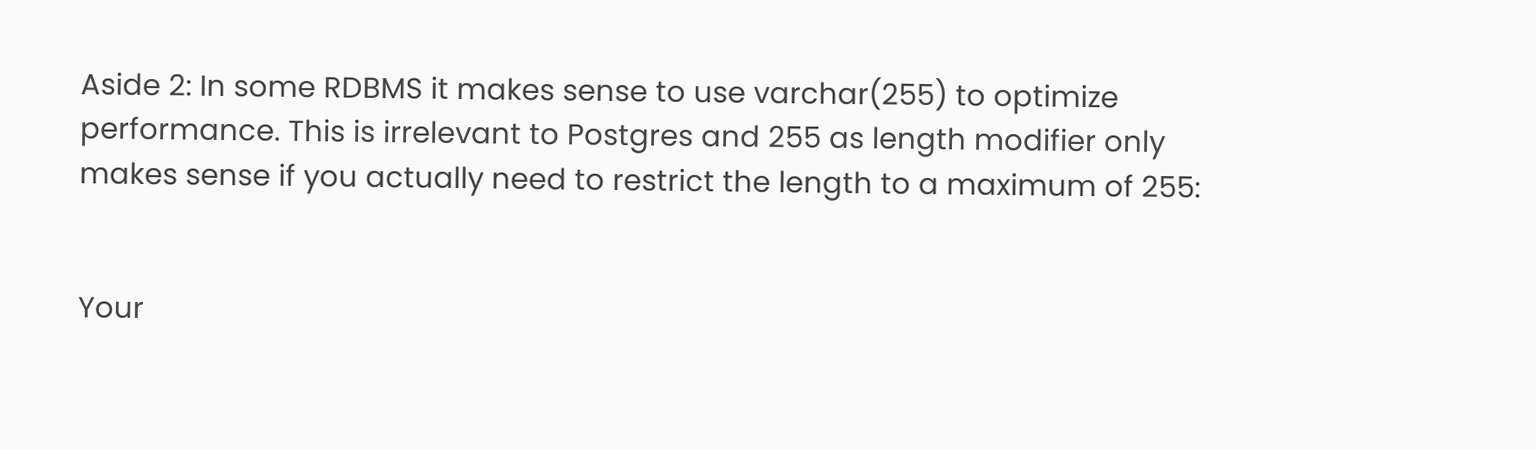Aside 2: In some RDBMS it makes sense to use varchar(255) to optimize performance. This is irrelevant to Postgres and 255 as length modifier only makes sense if you actually need to restrict the length to a maximum of 255:


Your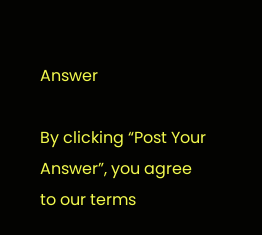Answer

By clicking “Post Your Answer”, you agree to our terms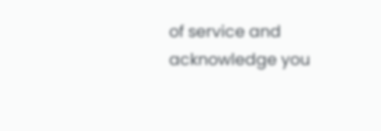of service and acknowledge you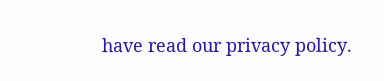have read our privacy policy.